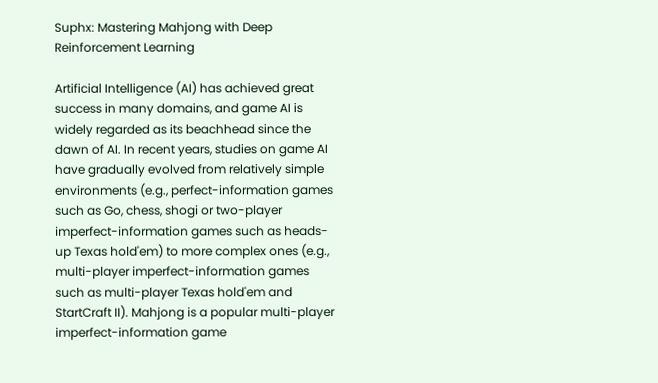Suphx: Mastering Mahjong with Deep Reinforcement Learning

Artificial Intelligence (AI) has achieved great success in many domains, and game AI is widely regarded as its beachhead since the dawn of AI. In recent years, studies on game AI have gradually evolved from relatively simple environments (e.g., perfect-information games such as Go, chess, shogi or two-player imperfect-information games such as heads-up Texas hold'em) to more complex ones (e.g., multi-player imperfect-information games such as multi-player Texas hold'em and StartCraft II). Mahjong is a popular multi-player imperfect-information game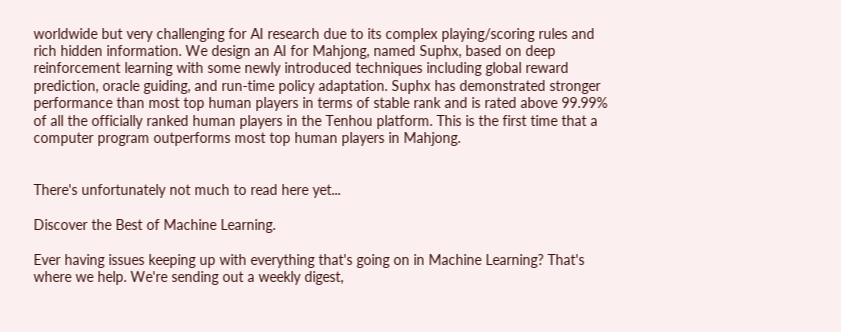worldwide but very challenging for AI research due to its complex playing/scoring rules and rich hidden information. We design an AI for Mahjong, named Suphx, based on deep reinforcement learning with some newly introduced techniques including global reward prediction, oracle guiding, and run-time policy adaptation. Suphx has demonstrated stronger performance than most top human players in terms of stable rank and is rated above 99.99% of all the officially ranked human players in the Tenhou platform. This is the first time that a computer program outperforms most top human players in Mahjong.


There's unfortunately not much to read here yet...

Discover the Best of Machine Learning.

Ever having issues keeping up with everything that's going on in Machine Learning? That's where we help. We're sending out a weekly digest,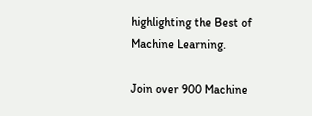highlighting the Best of Machine Learning.

Join over 900 Machine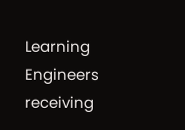Learning Engineers receiving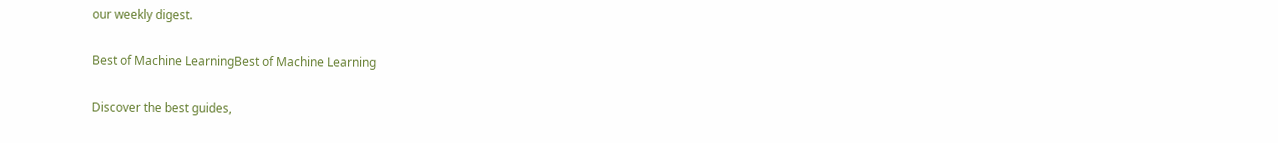our weekly digest.

Best of Machine LearningBest of Machine Learning

Discover the best guides,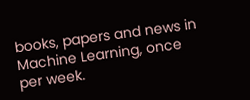books, papers and news in Machine Learning, once per week.